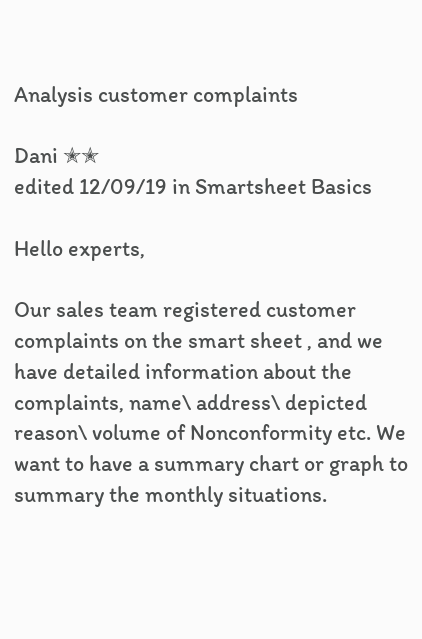Analysis customer complaints

Dani ✭✭
edited 12/09/19 in Smartsheet Basics

Hello experts,

Our sales team registered customer complaints on the smart sheet , and we have detailed information about the complaints, name\ address\ depicted reason\ volume of Nonconformity etc. We want to have a summary chart or graph to summary the monthly situations.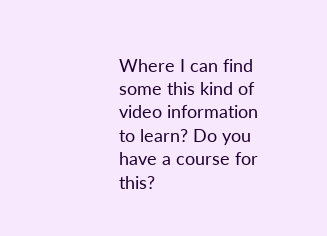Where I can find some this kind of video information to learn? Do you have a course for this?